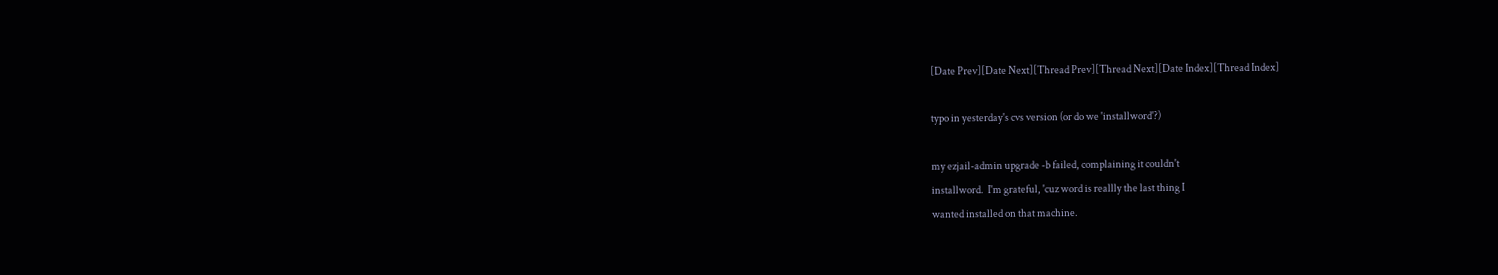[Date Prev][Date Next][Thread Prev][Thread Next][Date Index][Thread Index]

typo in yesterday's cvs version (or do we 'installword'?)

my ezjail-admin upgrade -b failed, complaining it couldn't
installword.  I'm grateful, 'cuz word is reallly the last thing I
wanted installed on that machine.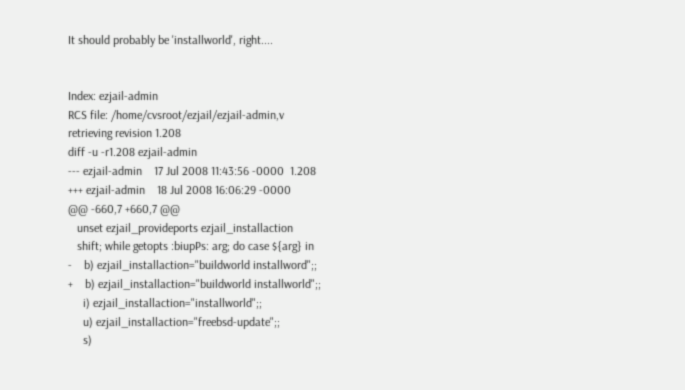It should probably be 'installworld', right....


Index: ezjail-admin
RCS file: /home/cvsroot/ezjail/ezjail-admin,v
retrieving revision 1.208
diff -u -r1.208 ezjail-admin
--- ezjail-admin    17 Jul 2008 11:43:56 -0000  1.208
+++ ezjail-admin    18 Jul 2008 16:06:29 -0000
@@ -660,7 +660,7 @@
   unset ezjail_provideports ezjail_installaction
   shift; while getopts :biupPs: arg; do case ${arg} in
-    b) ezjail_installaction="buildworld installword";;
+    b) ezjail_installaction="buildworld installworld";;
     i) ezjail_installaction="installworld";;
     u) ezjail_installaction="freebsd-update";;
     s)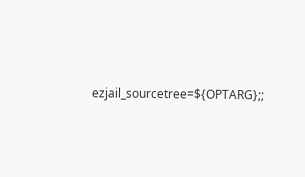ezjail_sourcetree=${OPTARG};;